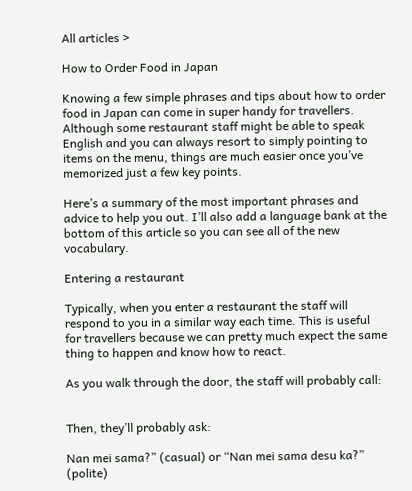All articles >

How to Order Food in Japan

Knowing a few simple phrases and tips about how to order food in Japan can come in super handy for travellers. Although some restaurant staff might be able to speak English and you can always resort to simply pointing to items on the menu, things are much easier once you’ve memorized just a few key points.

Here’s a summary of the most important phrases and advice to help you out. I’ll also add a language bank at the bottom of this article so you can see all of the new vocabulary.

Entering a restaurant

Typically, when you enter a restaurant the staff will respond to you in a similar way each time. This is useful for travellers because we can pretty much expect the same thing to happen and know how to react.

As you walk through the door, the staff will probably call:


Then, they’ll probably ask:

Nan mei sama?” (casual) or “Nan mei sama desu ka?” (polite)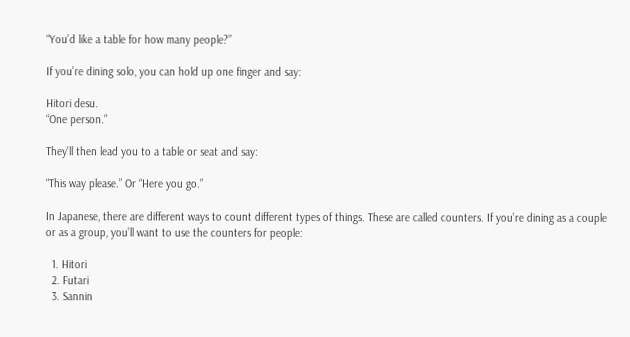“You’d like a table for how many people?”

If you’re dining solo, you can hold up one finger and say:

Hitori desu.
“One person.”

They’ll then lead you to a table or seat and say:

“This way please.” Or “Here you go.”

In Japanese, there are different ways to count different types of things. These are called counters. If you’re dining as a couple or as a group, you’ll want to use the counters for people:

  1. Hitori
  2. Futari
  3. Sannin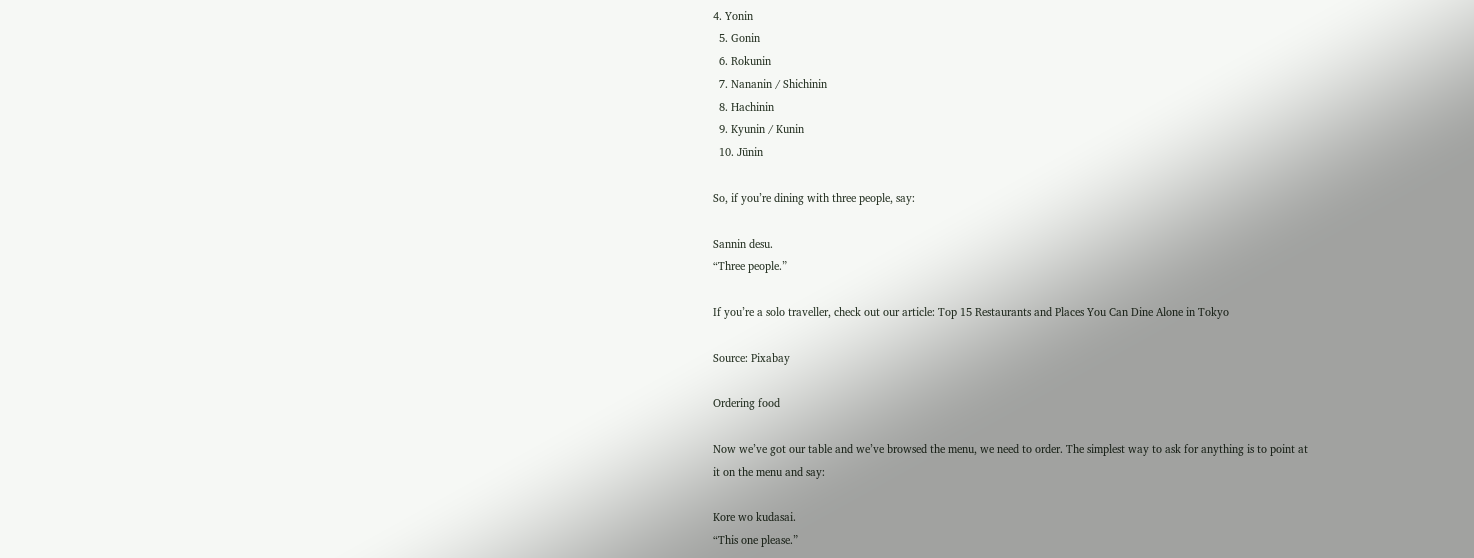4. Yonin
  5. Gonin
  6. Rokunin
  7. Nananin / Shichinin
  8. Hachinin
  9. Kyunin / Kunin
  10. Jūnin

So, if you’re dining with three people, say:

Sannin desu.
“Three people.”

If you’re a solo traveller, check out our article: Top 15 Restaurants and Places You Can Dine Alone in Tokyo

Source: Pixabay

Ordering food

Now we’ve got our table and we’ve browsed the menu, we need to order. The simplest way to ask for anything is to point at it on the menu and say:

Kore wo kudasai.
“This one please.”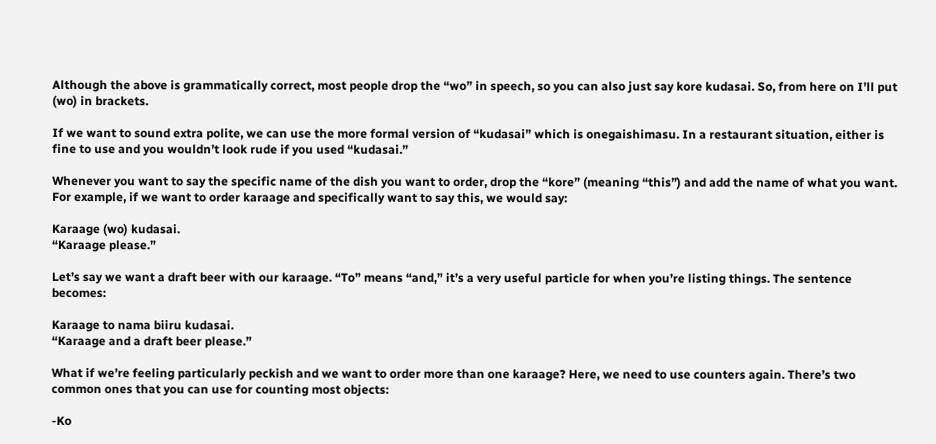Although the above is grammatically correct, most people drop the “wo” in speech, so you can also just say kore kudasai. So, from here on I’ll put (wo) in brackets.

If we want to sound extra polite, we can use the more formal version of “kudasai” which is onegaishimasu. In a restaurant situation, either is fine to use and you wouldn’t look rude if you used “kudasai.”

Whenever you want to say the specific name of the dish you want to order, drop the “kore” (meaning “this”) and add the name of what you want. For example, if we want to order karaage and specifically want to say this, we would say:

Karaage (wo) kudasai.
“Karaage please.”

Let’s say we want a draft beer with our karaage. “To” means “and,” it’s a very useful particle for when you’re listing things. The sentence becomes:

Karaage to nama biiru kudasai.
“Karaage and a draft beer please.”

What if we’re feeling particularly peckish and we want to order more than one karaage? Here, we need to use counters again. There’s two common ones that you can use for counting most objects:

-Ko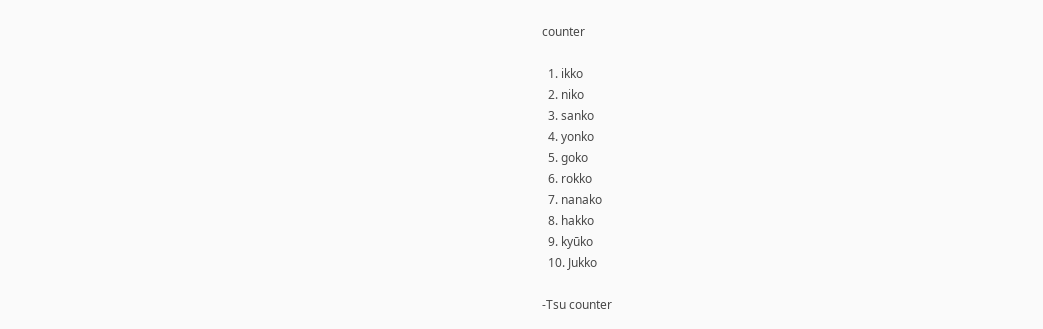counter

  1. ikko
  2. niko
  3. sanko
  4. yonko
  5. goko
  6. rokko
  7. nanako
  8. hakko
  9. kyūko
  10. Jukko

-Tsu counter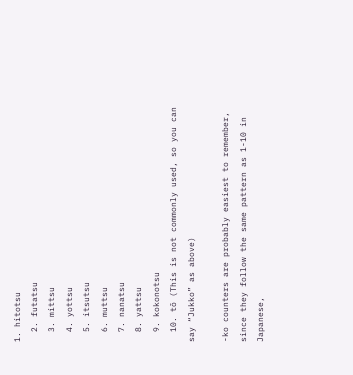1. hitotsu
  2. futatsu
  3. mittsu
  4. yottsu
  5. itsutsu
  6. muttsu
  7. nanatsu
  8. yattsu
  9. kokonotsu
  10. tō (This is not commonly used, so you can say “Jukko” as above)

-ko counters are probably easiest to remember, since they follow the same pattern as 1-10 in Japanese,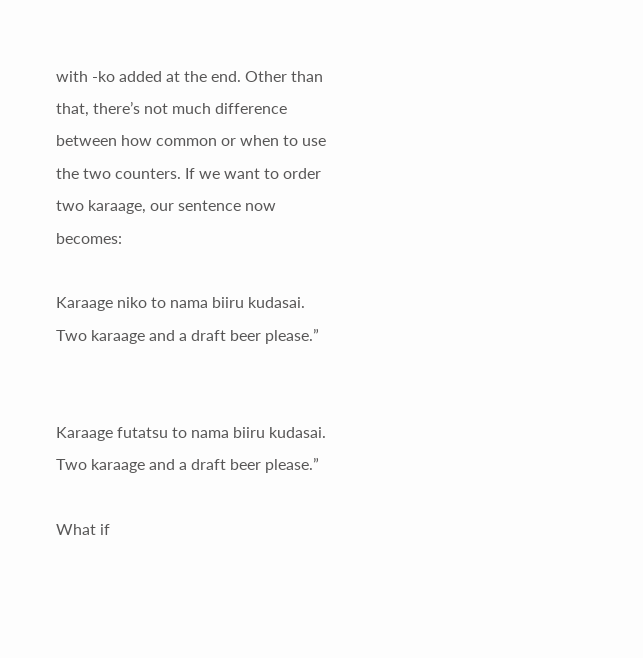with -ko added at the end. Other than that, there’s not much difference between how common or when to use the two counters. If we want to order two karaage, our sentence now becomes:

Karaage niko to nama biiru kudasai.
Two karaage and a draft beer please.”


Karaage futatsu to nama biiru kudasai.
Two karaage and a draft beer please.”

What if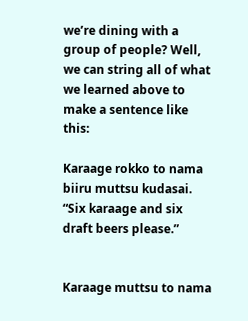we’re dining with a group of people? Well, we can string all of what we learned above to make a sentence like this:

Karaage rokko to nama biiru muttsu kudasai.
“Six karaage and six draft beers please.”


Karaage muttsu to nama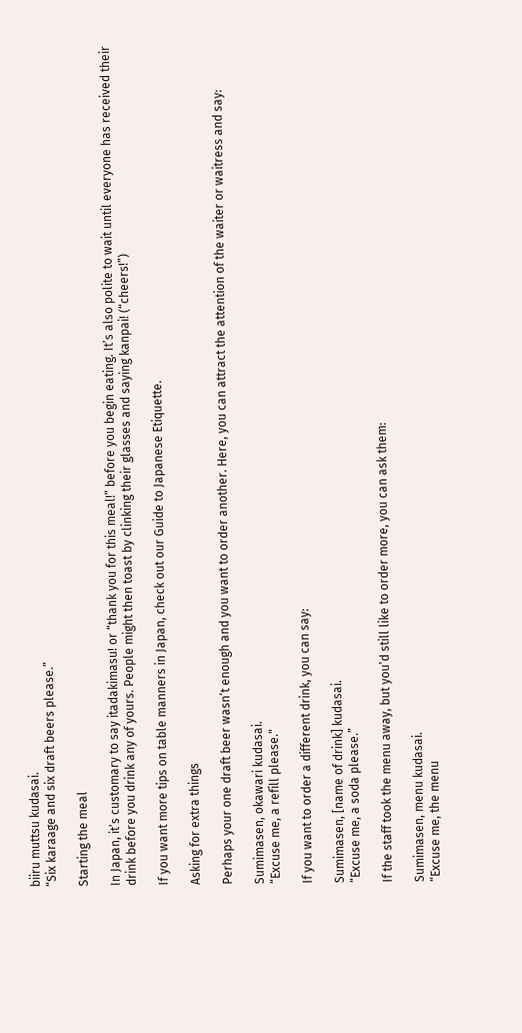biiru muttsu kudasai.
“Six karaage and six draft beers please.”

Starting the meal

In Japan, it’s customary to say itadakimasu! or “thank you for this meal!” before you begin eating. It’s also polite to wait until everyone has received their drink before you drink any of yours. People might then toast by clinking their glasses and saying kanpai! (“cheers!”)

If you want more tips on table manners in Japan, check out our Guide to Japanese Etiquette.

Asking for extra things

Perhaps your one draft beer wasn’t enough and you want to order another. Here, you can attract the attention of the waiter or waitress and say:

Sumimasen, okawari kudasai.
“Excuse me, a refill please."

If you want to order a different drink, you can say:

Sumimasen, [name of drink] kudasai.
“Excuse me, a soda please.”

If the staff took the menu away, but you’d still like to order more, you can ask them:

Sumimasen, menu kudasai.
“Excuse me, the menu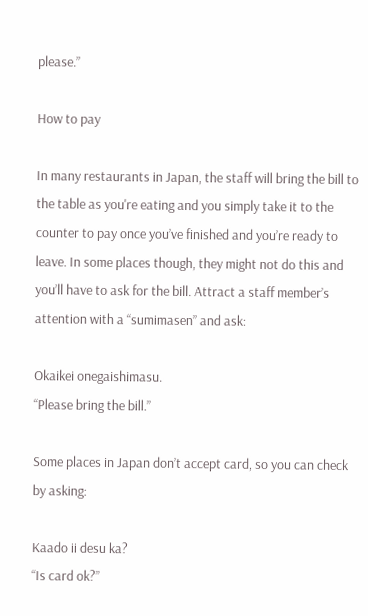please.”

How to pay

In many restaurants in Japan, the staff will bring the bill to the table as you're eating and you simply take it to the counter to pay once you’ve finished and you’re ready to leave. In some places though, they might not do this and you’ll have to ask for the bill. Attract a staff member’s attention with a “sumimasen” and ask:

Okaikei onegaishimasu.
“Please bring the bill.”

Some places in Japan don’t accept card, so you can check by asking:

Kaado ii desu ka?
“Is card ok?”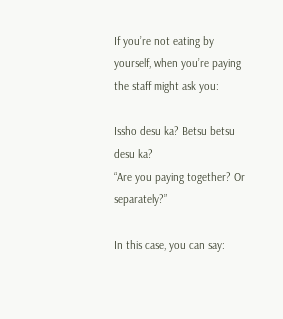If you’re not eating by yourself, when you’re paying the staff might ask you:

Issho desu ka? Betsu betsu desu ka?
“Are you paying together? Or separately?”

In this case, you can say: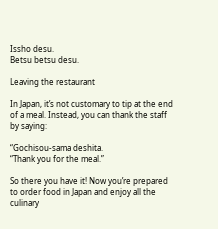Issho desu.
Betsu betsu desu.

Leaving the restaurant

In Japan, it’s not customary to tip at the end of a meal. Instead, you can thank the staff by saying:

“Gochisou-sama deshita.
“Thank you for the meal.”

So there you have it! Now you’re prepared to order food in Japan and enjoy all the culinary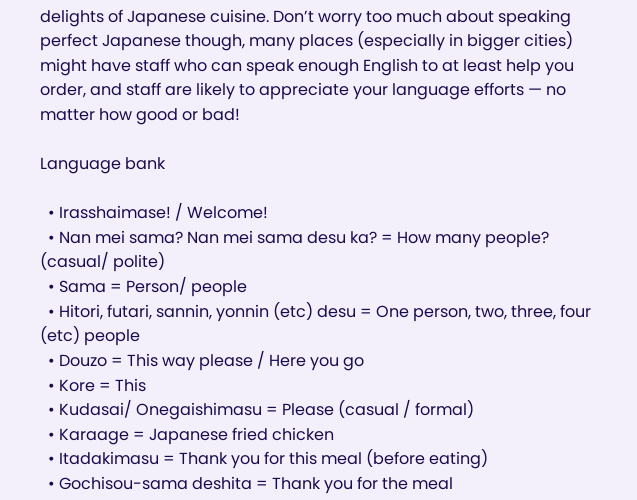delights of Japanese cuisine. Don’t worry too much about speaking perfect Japanese though, many places (especially in bigger cities) might have staff who can speak enough English to at least help you order, and staff are likely to appreciate your language efforts — no matter how good or bad!

Language bank

  • Irasshaimase! / Welcome!
  • Nan mei sama? Nan mei sama desu ka? = How many people? (casual/ polite)
  • Sama = Person/ people
  • Hitori, futari, sannin, yonnin (etc) desu = One person, two, three, four (etc) people
  • Douzo = This way please / Here you go
  • Kore = This
  • Kudasai/ Onegaishimasu = Please (casual / formal)
  • Karaage = Japanese fried chicken
  • Itadakimasu = Thank you for this meal (before eating)
  • Gochisou-sama deshita = Thank you for the meal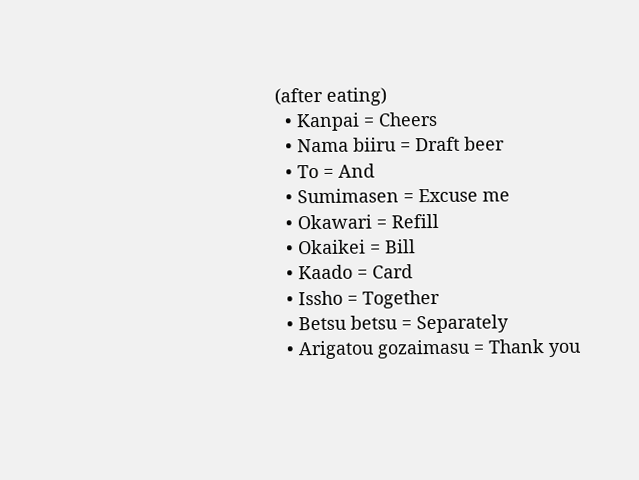(after eating)
  • Kanpai = Cheers
  • Nama biiru = Draft beer
  • To = And
  • Sumimasen = Excuse me
  • Okawari = Refill
  • Okaikei = Bill
  • Kaado = Card
  • Issho = Together
  • Betsu betsu = Separately
  • Arigatou gozaimasu = Thank you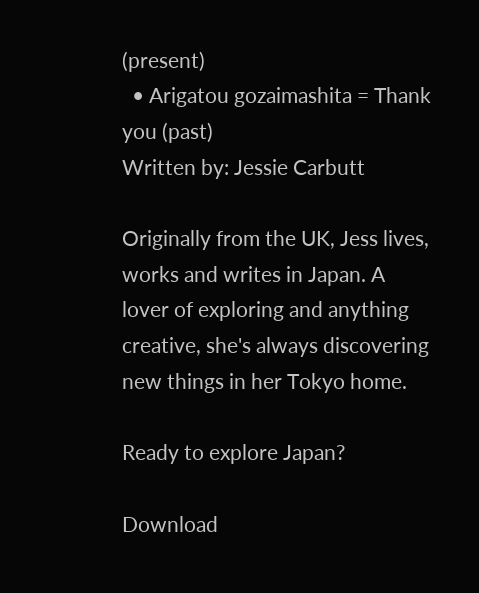(present)
  • Arigatou gozaimashita = Thank you (past)
Written by: Jessie Carbutt

Originally from the UK, Jess lives, works and writes in Japan. A lover of exploring and anything creative, she's always discovering new things in her Tokyo home.

Ready to explore Japan?

Download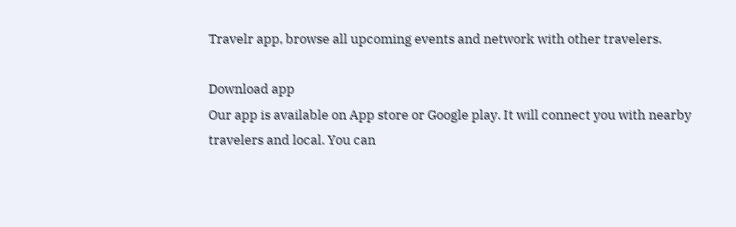Travelr app, browse all upcoming events and network with other travelers.

Download app
Our app is available on App store or Google play. It will connect you with nearby travelers and local. You can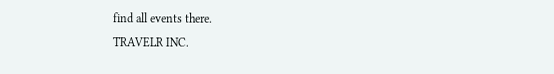find all events there.
TRAVELR INC.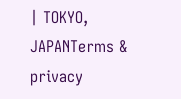| TOKYO, JAPANTerms & privacy